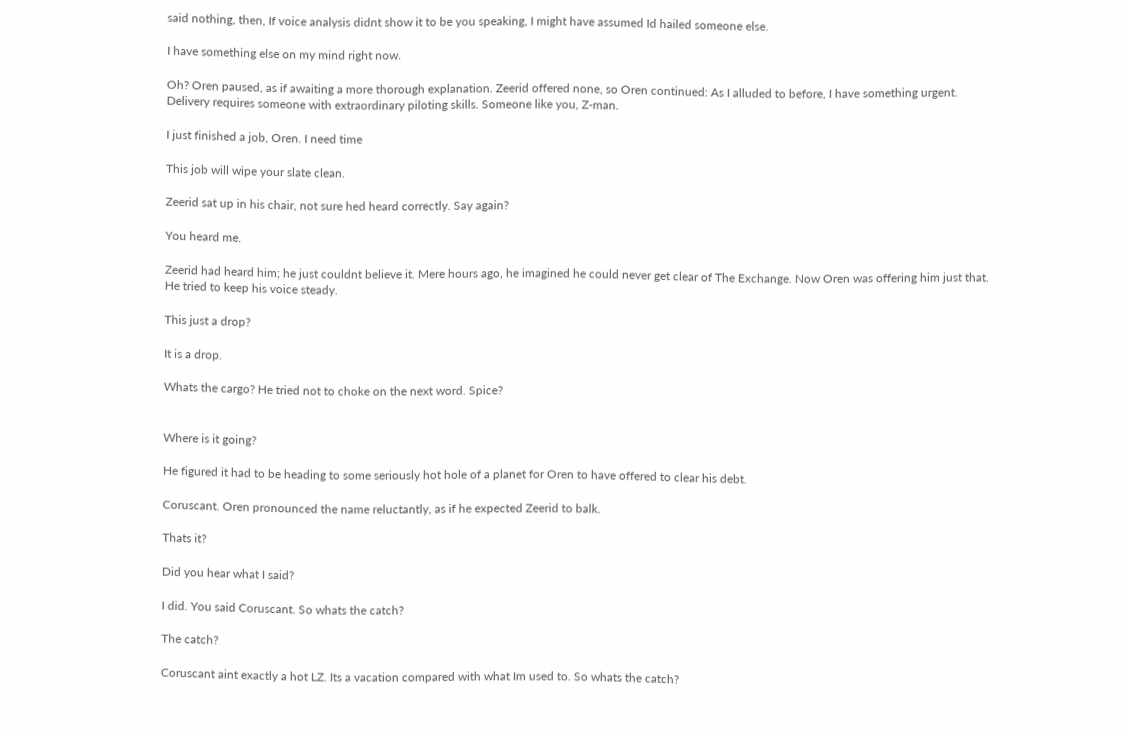said nothing, then, If voice analysis didnt show it to be you speaking, I might have assumed Id hailed someone else.

I have something else on my mind right now.

Oh? Oren paused, as if awaiting a more thorough explanation. Zeerid offered none, so Oren continued: As I alluded to before, I have something urgent. Delivery requires someone with extraordinary piloting skills. Someone like you, Z-man.

I just finished a job, Oren. I need time

This job will wipe your slate clean.

Zeerid sat up in his chair, not sure hed heard correctly. Say again?

You heard me.

Zeerid had heard him; he just couldnt believe it. Mere hours ago, he imagined he could never get clear of The Exchange. Now Oren was offering him just that. He tried to keep his voice steady.

This just a drop?

It is a drop.

Whats the cargo? He tried not to choke on the next word. Spice?


Where is it going?

He figured it had to be heading to some seriously hot hole of a planet for Oren to have offered to clear his debt.

Coruscant. Oren pronounced the name reluctantly, as if he expected Zeerid to balk.

Thats it?

Did you hear what I said?

I did. You said Coruscant. So whats the catch?

The catch?

Coruscant aint exactly a hot LZ. Its a vacation compared with what Im used to. So whats the catch?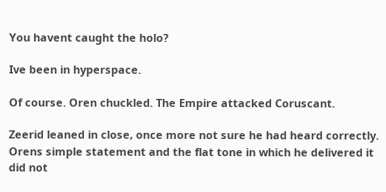You havent caught the holo?

Ive been in hyperspace.

Of course. Oren chuckled. The Empire attacked Coruscant.

Zeerid leaned in close, once more not sure he had heard correctly. Orens simple statement and the flat tone in which he delivered it did not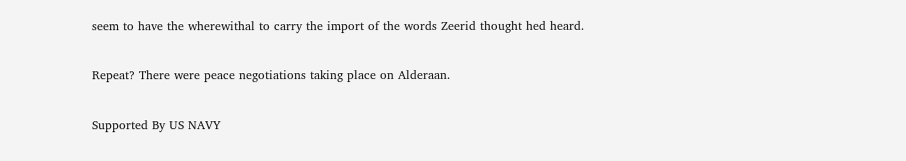seem to have the wherewithal to carry the import of the words Zeerid thought hed heard.

Repeat? There were peace negotiations taking place on Alderaan.

Supported By US NAVY